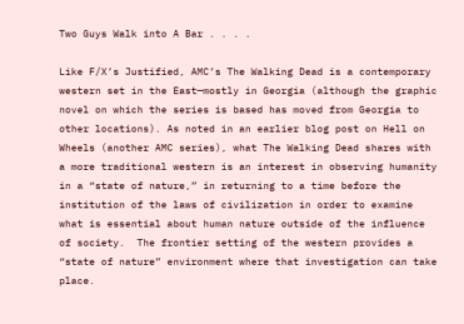Two Guys Walk into A Bar . . . .

Like F/X’s Justified, AMC’s The Walking Dead is a contemporary western set in the East—mostly in Georgia (although the graphic novel on which the series is based has moved from Georgia to other locations). As noted in an earlier blog post on Hell on Wheels (another AMC series), what The Walking Dead shares with a more traditional western is an interest in observing humanity in a “state of nature,” in returning to a time before the institution of the laws of civilization in order to examine what is essential about human nature outside of the influence of society.  The frontier setting of the western provides a “state of nature” environment where that investigation can take place.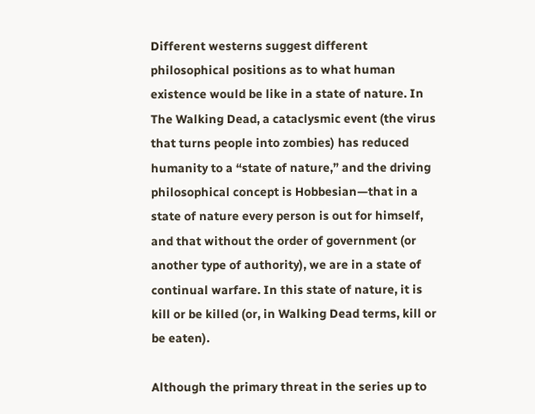Different westerns suggest different philosophical positions as to what human existence would be like in a state of nature. In The Walking Dead, a cataclysmic event (the virus that turns people into zombies) has reduced humanity to a “state of nature,” and the driving philosophical concept is Hobbesian—that in a state of nature every person is out for himself, and that without the order of government (or another type of authority), we are in a state of continual warfare. In this state of nature, it is kill or be killed (or, in Walking Dead terms, kill or be eaten).

Although the primary threat in the series up to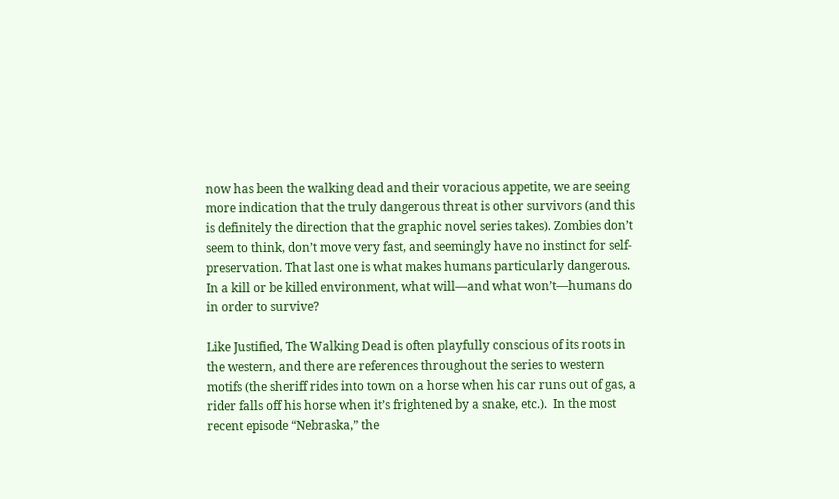now has been the walking dead and their voracious appetite, we are seeing more indication that the truly dangerous threat is other survivors (and this is definitely the direction that the graphic novel series takes). Zombies don’t seem to think, don’t move very fast, and seemingly have no instinct for self-preservation. That last one is what makes humans particularly dangerous. In a kill or be killed environment, what will—and what won’t—humans do in order to survive?

Like Justified, The Walking Dead is often playfully conscious of its roots in the western, and there are references throughout the series to western motifs (the sheriff rides into town on a horse when his car runs out of gas, a rider falls off his horse when it’s frightened by a snake, etc.).  In the most recent episode “Nebraska,” the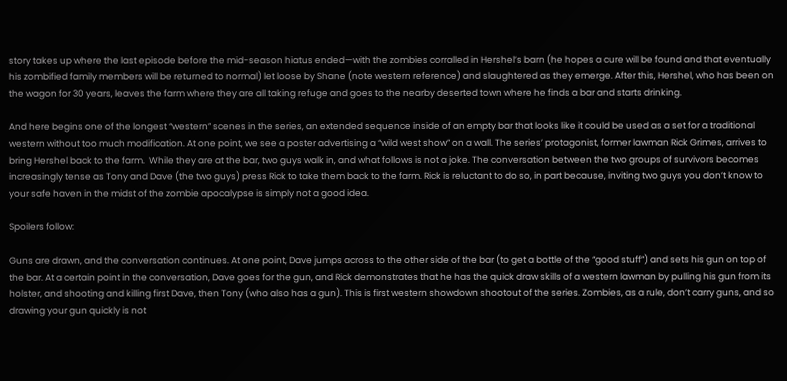story takes up where the last episode before the mid-season hiatus ended—with the zombies corralled in Hershel’s barn (he hopes a cure will be found and that eventually his zombified family members will be returned to normal) let loose by Shane (note western reference) and slaughtered as they emerge. After this, Hershel, who has been on the wagon for 30 years, leaves the farm where they are all taking refuge and goes to the nearby deserted town where he finds a bar and starts drinking.

And here begins one of the longest “western” scenes in the series, an extended sequence inside of an empty bar that looks like it could be used as a set for a traditional western without too much modification. At one point, we see a poster advertising a “wild west show” on a wall. The series’ protagonist, former lawman Rick Grimes, arrives to bring Hershel back to the farm.  While they are at the bar, two guys walk in, and what follows is not a joke. The conversation between the two groups of survivors becomes increasingly tense as Tony and Dave (the two guys) press Rick to take them back to the farm. Rick is reluctant to do so, in part because, inviting two guys you don’t know to your safe haven in the midst of the zombie apocalypse is simply not a good idea.

Spoilers follow:

Guns are drawn, and the conversation continues. At one point, Dave jumps across to the other side of the bar (to get a bottle of the “good stuff”) and sets his gun on top of the bar. At a certain point in the conversation, Dave goes for the gun, and Rick demonstrates that he has the quick draw skills of a western lawman by pulling his gun from its holster, and shooting and killing first Dave, then Tony (who also has a gun). This is first western showdown shootout of the series. Zombies, as a rule, don’t carry guns, and so drawing your gun quickly is not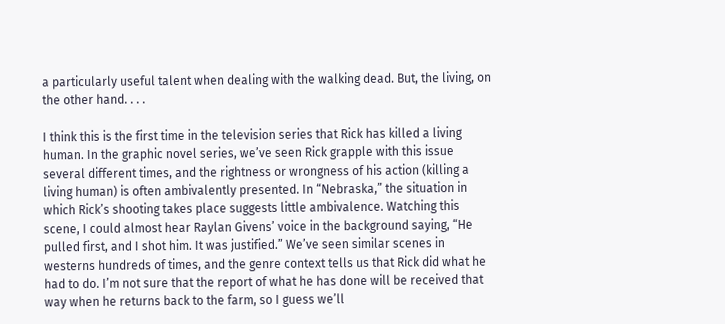a particularly useful talent when dealing with the walking dead. But, the living, on the other hand. . . .

I think this is the first time in the television series that Rick has killed a living human. In the graphic novel series, we’ve seen Rick grapple with this issue several different times, and the rightness or wrongness of his action (killing a living human) is often ambivalently presented. In “Nebraska,” the situation in which Rick’s shooting takes place suggests little ambivalence. Watching this scene, I could almost hear Raylan Givens’ voice in the background saying, “He pulled first, and I shot him. It was justified.” We’ve seen similar scenes in westerns hundreds of times, and the genre context tells us that Rick did what he had to do. I’m not sure that the report of what he has done will be received that way when he returns back to the farm, so I guess we’ll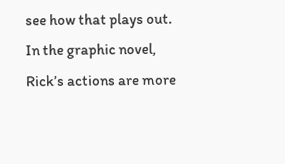see how that plays out. In the graphic novel, Rick’s actions are more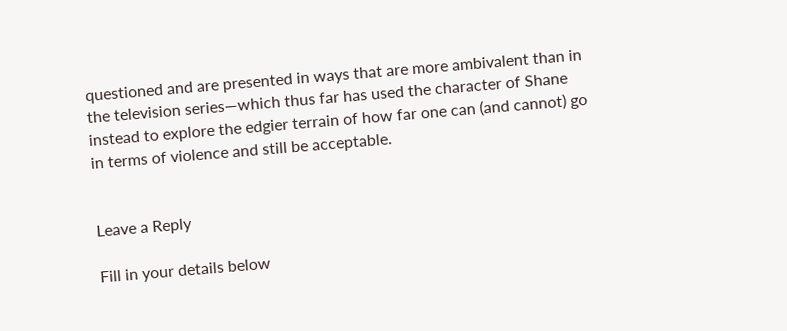questioned and are presented in ways that are more ambivalent than in the television series—which thus far has used the character of Shane instead to explore the edgier terrain of how far one can (and cannot) go in terms of violence and still be acceptable.


Leave a Reply

Fill in your details below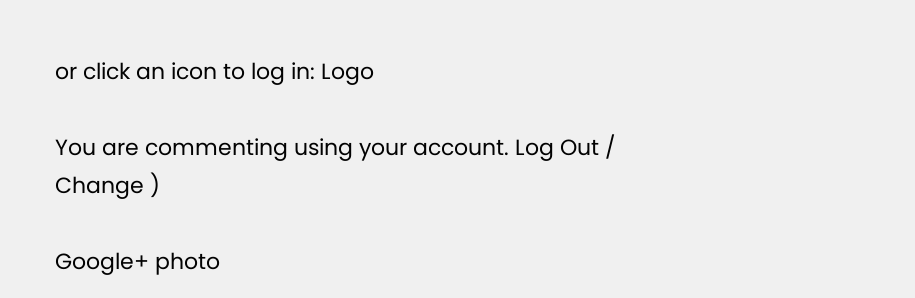or click an icon to log in: Logo

You are commenting using your account. Log Out /  Change )

Google+ photo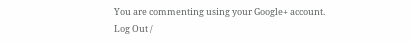You are commenting using your Google+ account. Log Out /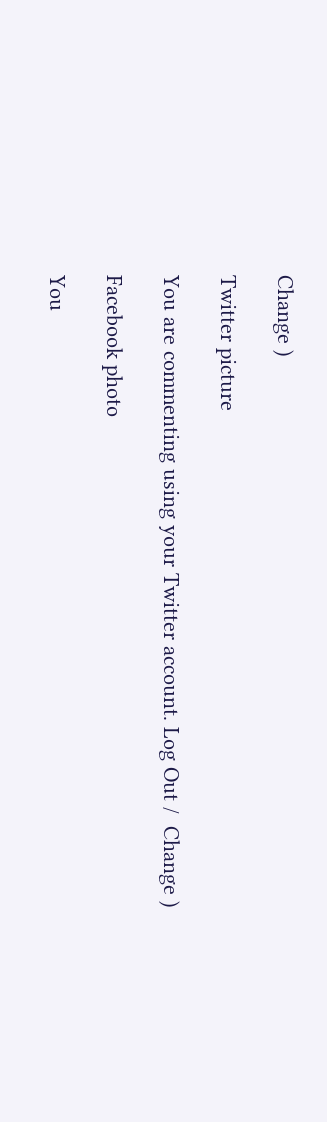Change )

Twitter picture

You are commenting using your Twitter account. Log Out /  Change )

Facebook photo

You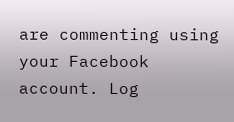are commenting using your Facebook account. Log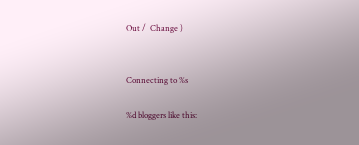Out /  Change )


Connecting to %s

%d bloggers like this: